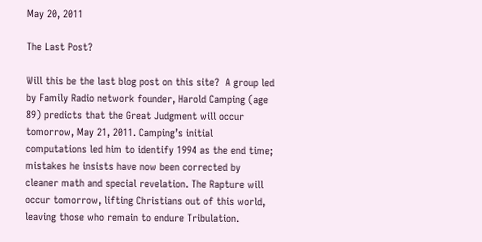May 20, 2011

The Last Post?

Will this be the last blog post on this site?  A group led by Family Radio network founder, Harold Camping (age 89) predicts that the Great Judgment will occur tomorrow, May 21, 2011. Camping’s initial computations led him to identify 1994 as the end time; mistakes he insists have now been corrected by cleaner math and special revelation. The Rapture will occur tomorrow, lifting Christians out of this world, leaving those who remain to endure Tribulation.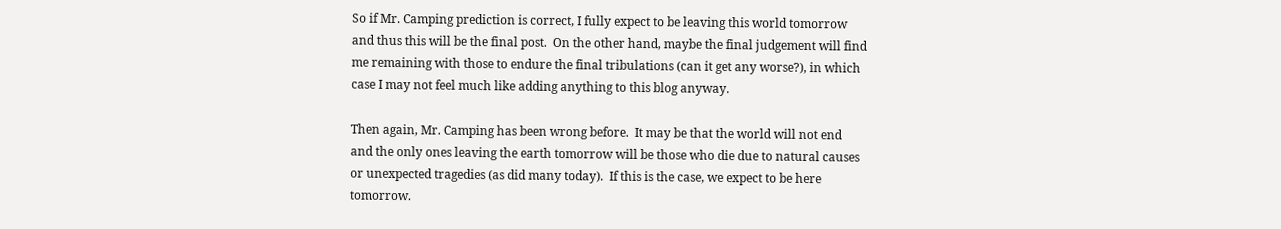So if Mr. Camping prediction is correct, I fully expect to be leaving this world tomorrow and thus this will be the final post.  On the other hand, maybe the final judgement will find me remaining with those to endure the final tribulations (can it get any worse?), in which case I may not feel much like adding anything to this blog anyway.

Then again, Mr. Camping has been wrong before.  It may be that the world will not end and the only ones leaving the earth tomorrow will be those who die due to natural causes or unexpected tragedies (as did many today).  If this is the case, we expect to be here tomorrow.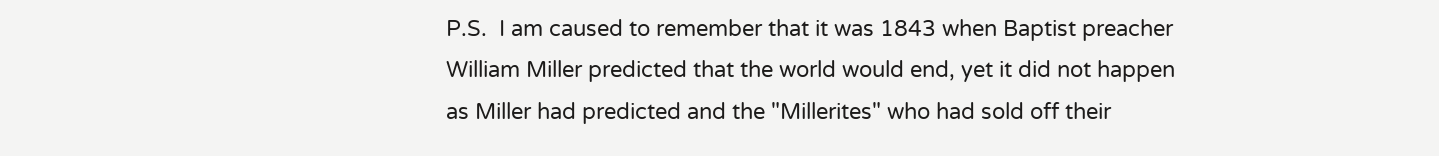P.S.  I am caused to remember that it was 1843 when Baptist preacher William Miller predicted that the world would end, yet it did not happen as Miller had predicted and the "Millerites" who had sold off their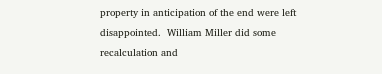property in anticipation of the end were left disappointed.  William Miller did some recalculation and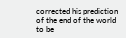corrected his prediction of the end of the world to be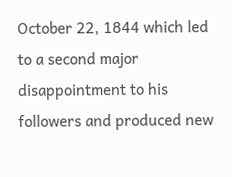October 22, 1844 which led to a second major disappointment to his followers and produced new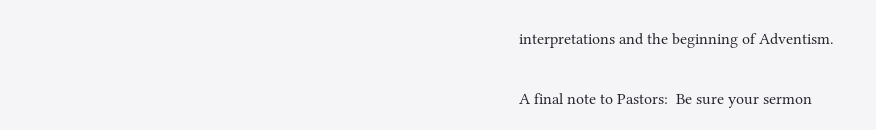interpretations and the beginning of Adventism.

A final note to Pastors:  Be sure your sermon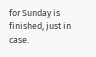for Sunday is finished, just in case.